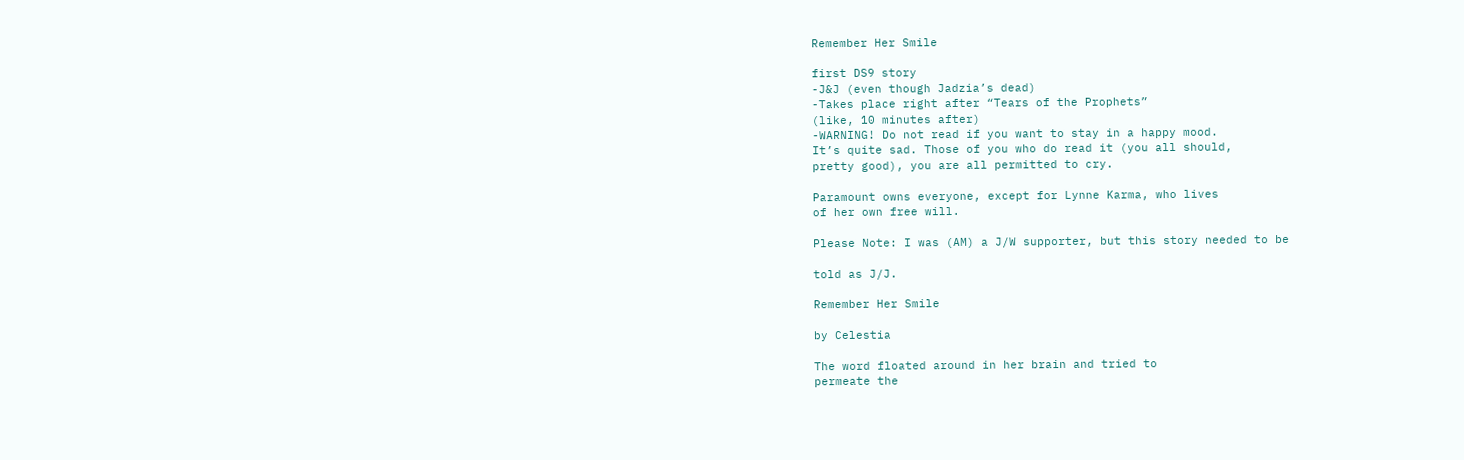Remember Her Smile

first DS9 story
-J&J (even though Jadzia’s dead)
-Takes place right after “Tears of the Prophets”
(like, 10 minutes after)
-WARNING! Do not read if you want to stay in a happy mood.
It’s quite sad. Those of you who do read it (you all should,
pretty good), you are all permitted to cry.

Paramount owns everyone, except for Lynne Karma, who lives
of her own free will.

Please Note: I was (AM) a J/W supporter, but this story needed to be

told as J/J.

Remember Her Smile

by Celestia

The word floated around in her brain and tried to
permeate the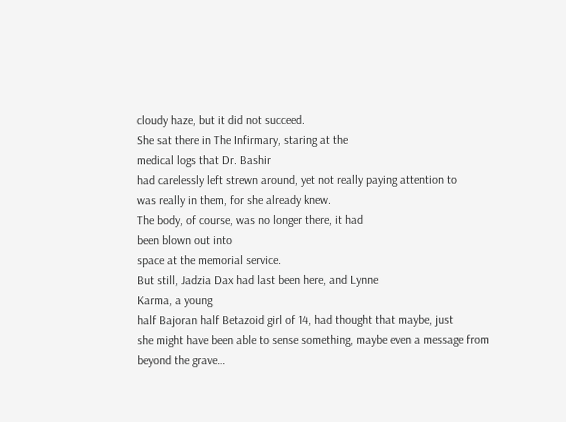cloudy haze, but it did not succeed.
She sat there in The Infirmary, staring at the
medical logs that Dr. Bashir
had carelessly left strewn around, yet not really paying attention to
was really in them, for she already knew.
The body, of course, was no longer there, it had
been blown out into
space at the memorial service.
But still, Jadzia Dax had last been here, and Lynne
Karma, a young
half Bajoran half Betazoid girl of 14, had thought that maybe, just
she might have been able to sense something, maybe even a message from
beyond the grave…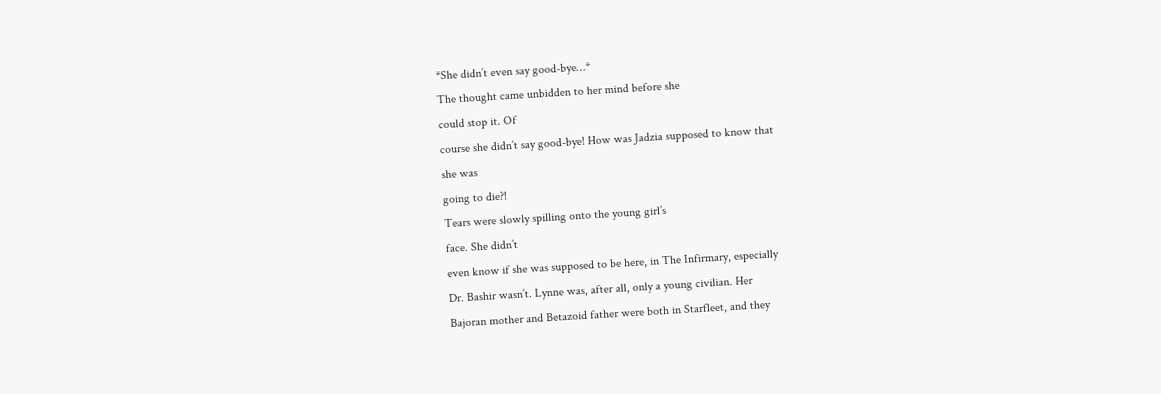*She didn’t even say good-bye…*
The thought came unbidden to her mind before she
could stop it. Of
course she didn’t say good-bye! How was Jadzia supposed to know that
she was
going to die?!
Tears were slowly spilling onto the young girl’s
face. She didn’t
even know if she was supposed to be here, in The Infirmary, especially
Dr. Bashir wasn’t. Lynne was, after all, only a young civilian. Her
Bajoran mother and Betazoid father were both in Starfleet, and they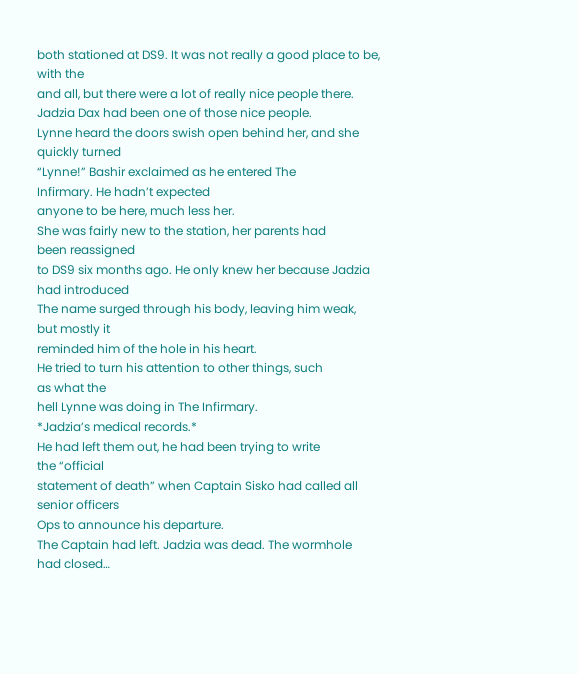both stationed at DS9. It was not really a good place to be, with the
and all, but there were a lot of really nice people there.
Jadzia Dax had been one of those nice people.
Lynne heard the doors swish open behind her, and she
quickly turned
“Lynne!” Bashir exclaimed as he entered The
Infirmary. He hadn’t expected
anyone to be here, much less her.
She was fairly new to the station, her parents had
been reassigned
to DS9 six months ago. He only knew her because Jadzia had introduced
The name surged through his body, leaving him weak,
but mostly it
reminded him of the hole in his heart.
He tried to turn his attention to other things, such
as what the
hell Lynne was doing in The Infirmary.
*Jadzia’s medical records.*
He had left them out, he had been trying to write
the “official
statement of death” when Captain Sisko had called all senior officers
Ops to announce his departure.
The Captain had left. Jadzia was dead. The wormhole
had closed…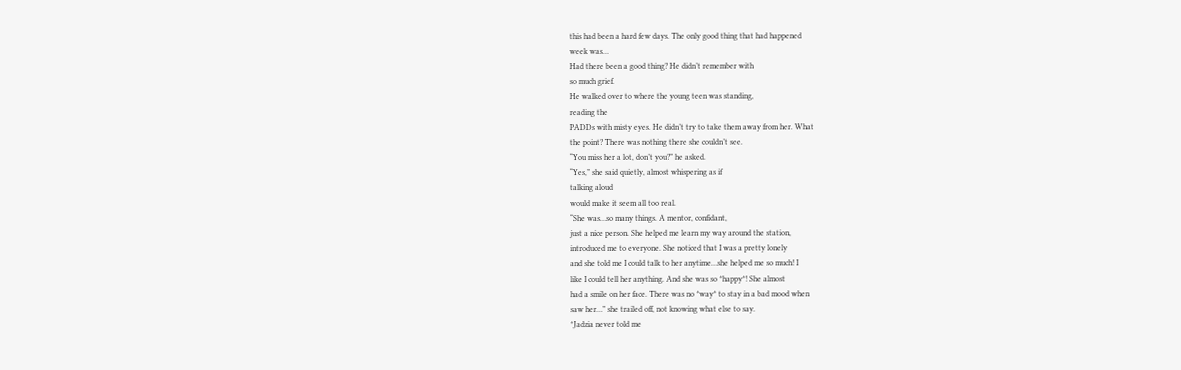this had been a hard few days. The only good thing that had happened
week was…
Had there been a good thing? He didn’t remember with
so much grief.
He walked over to where the young teen was standing,
reading the
PADDs with misty eyes. He didn’t try to take them away from her. What
the point? There was nothing there she couldn’t see.
“You miss her a lot, don’t you?” he asked.
“Yes,” she said quietly, almost whispering as if
talking aloud
would make it seem all too real.
“She was…so many things. A mentor, confidant,
just a nice person. She helped me learn my way around the station,
introduced me to everyone. She noticed that I was a pretty lonely
and she told me I could talk to her anytime…she helped me so much! I
like I could tell her anything. And she was so *happy*! She almost
had a smile on her face. There was no *way* to stay in a bad mood when
saw her…” she trailed off, not knowing what else to say.
*Jadzia never told me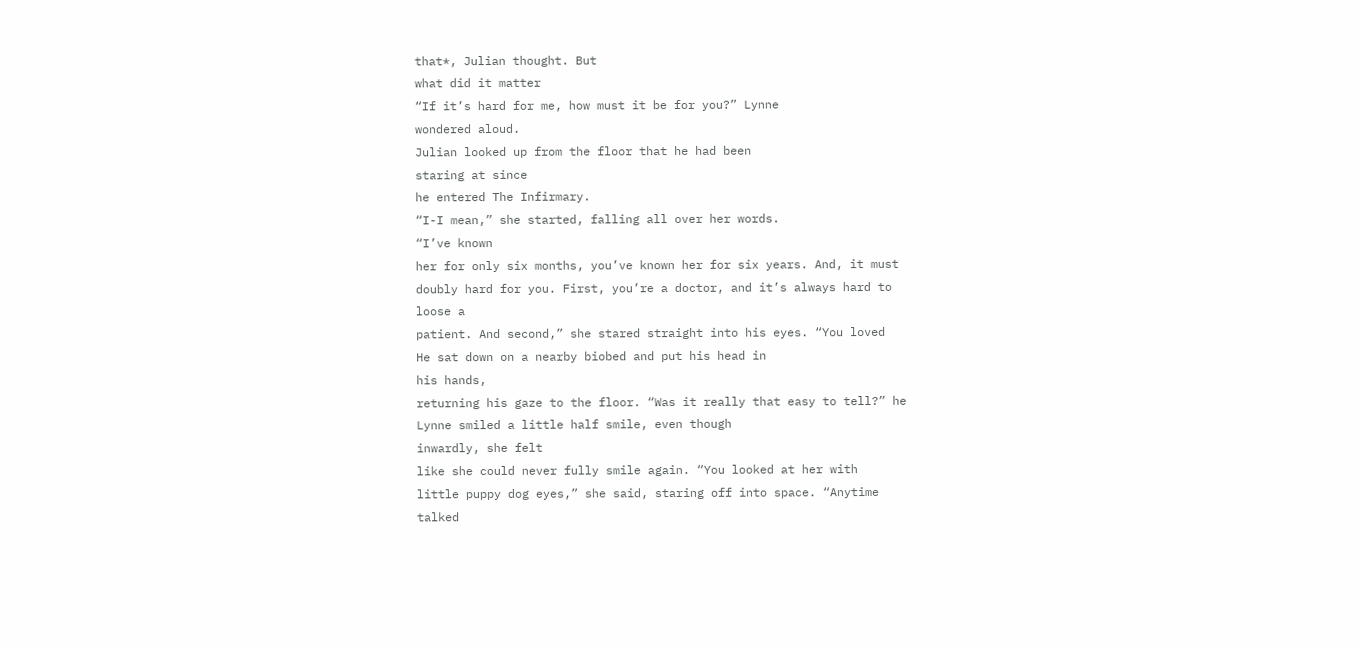that*, Julian thought. But
what did it matter
“If it’s hard for me, how must it be for you?” Lynne
wondered aloud.
Julian looked up from the floor that he had been
staring at since
he entered The Infirmary.
“I-I mean,” she started, falling all over her words.
“I’ve known
her for only six months, you’ve known her for six years. And, it must
doubly hard for you. First, you’re a doctor, and it’s always hard to
loose a
patient. And second,” she stared straight into his eyes. “You loved
He sat down on a nearby biobed and put his head in
his hands,
returning his gaze to the floor. “Was it really that easy to tell?” he
Lynne smiled a little half smile, even though
inwardly, she felt
like she could never fully smile again. “You looked at her with
little puppy dog eyes,” she said, staring off into space. “Anytime
talked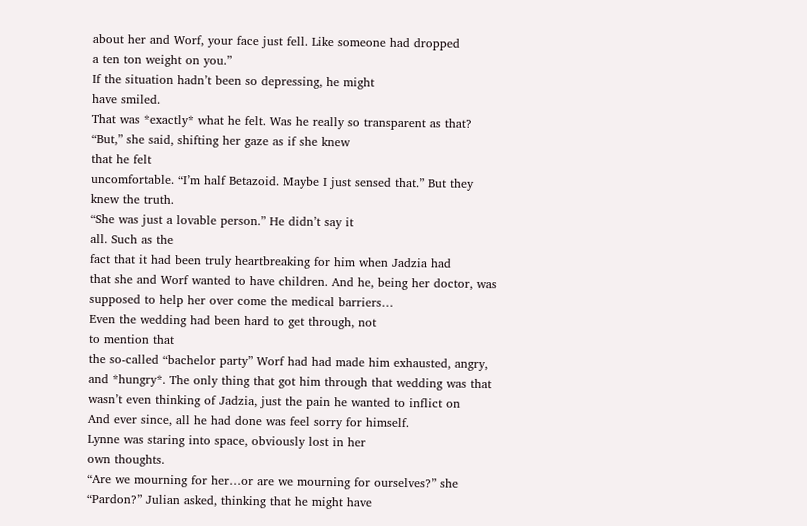about her and Worf, your face just fell. Like someone had dropped
a ten ton weight on you.”
If the situation hadn’t been so depressing, he might
have smiled.
That was *exactly* what he felt. Was he really so transparent as that?
“But,” she said, shifting her gaze as if she knew
that he felt
uncomfortable. “I’m half Betazoid. Maybe I just sensed that.” But they
knew the truth.
“She was just a lovable person.” He didn’t say it
all. Such as the
fact that it had been truly heartbreaking for him when Jadzia had
that she and Worf wanted to have children. And he, being her doctor, was
supposed to help her over come the medical barriers…
Even the wedding had been hard to get through, not
to mention that
the so-called “bachelor party” Worf had had made him exhausted, angry,
and *hungry*. The only thing that got him through that wedding was that
wasn’t even thinking of Jadzia, just the pain he wanted to inflict on
And ever since, all he had done was feel sorry for himself.
Lynne was staring into space, obviously lost in her
own thoughts.
“Are we mourning for her…or are we mourning for ourselves?” she
“Pardon?” Julian asked, thinking that he might have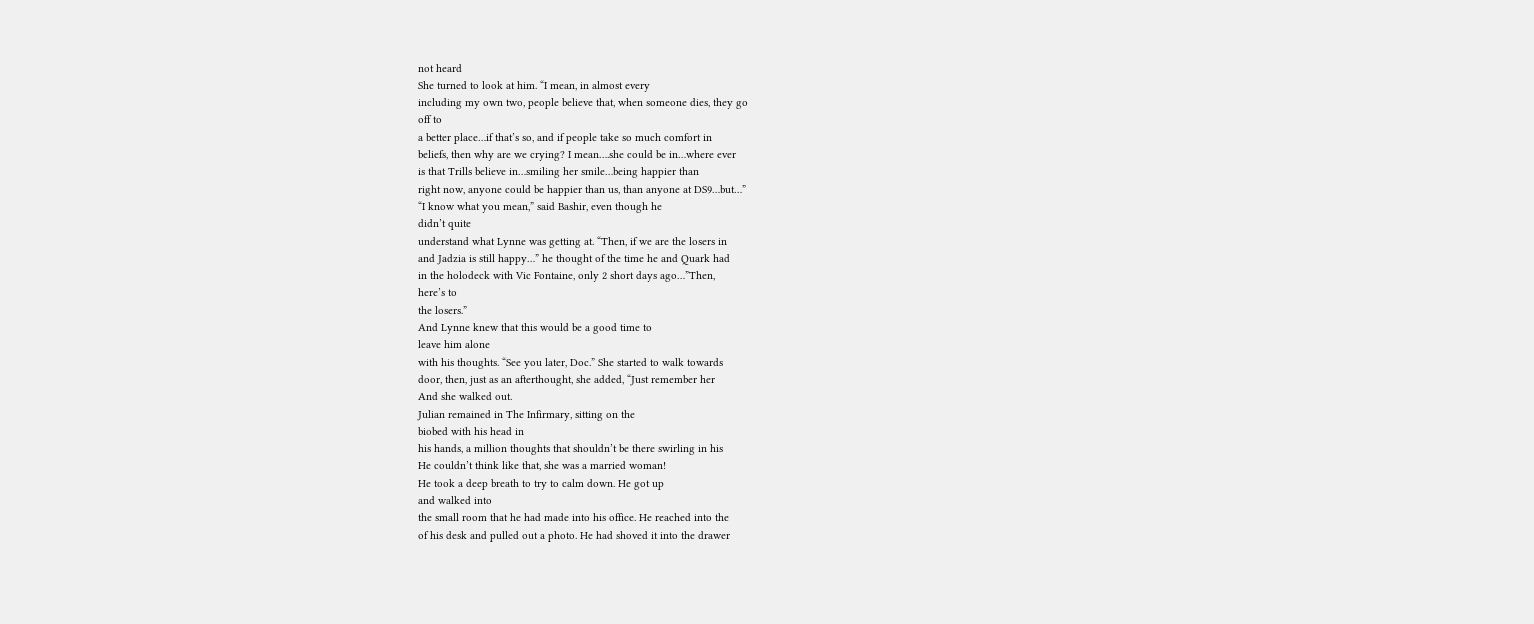not heard
She turned to look at him. “I mean, in almost every
including my own two, people believe that, when someone dies, they go
off to
a better place…if that’s so, and if people take so much comfort in
beliefs, then why are we crying? I mean….she could be in…where ever
is that Trills believe in…smiling her smile…being happier than
right now, anyone could be happier than us, than anyone at DS9…but…”
“I know what you mean,” said Bashir, even though he
didn’t quite
understand what Lynne was getting at. “Then, if we are the losers in
and Jadzia is still happy…” he thought of the time he and Quark had
in the holodeck with Vic Fontaine, only 2 short days ago…”Then,
here’s to
the losers.”
And Lynne knew that this would be a good time to
leave him alone
with his thoughts. “See you later, Doc.” She started to walk towards
door, then, just as an afterthought, she added, “Just remember her
And she walked out.
Julian remained in The Infirmary, sitting on the
biobed with his head in
his hands, a million thoughts that shouldn’t be there swirling in his
He couldn’t think like that, she was a married woman!
He took a deep breath to try to calm down. He got up
and walked into
the small room that he had made into his office. He reached into the
of his desk and pulled out a photo. He had shoved it into the drawer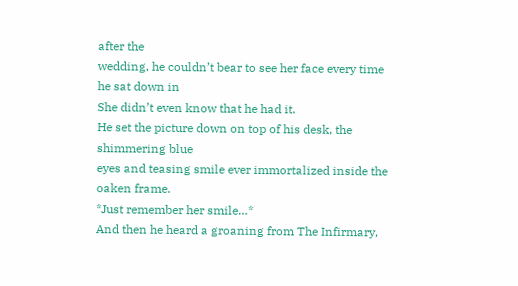after the
wedding, he couldn’t bear to see her face every time he sat down in
She didn’t even know that he had it.
He set the picture down on top of his desk, the
shimmering blue
eyes and teasing smile ever immortalized inside the oaken frame.
*Just remember her smile…*
And then he heard a groaning from The Infirmary,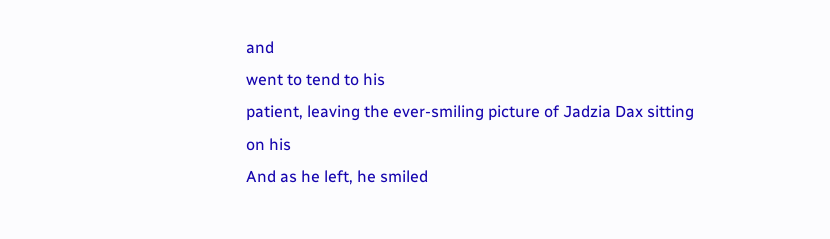and
went to tend to his
patient, leaving the ever-smiling picture of Jadzia Dax sitting on his
And as he left, he smiled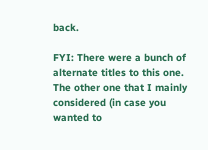back.

FYI: There were a bunch of alternate titles to this one.
The other one that I mainly
considered (in case you
wanted to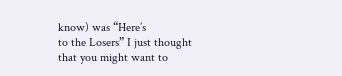know) was “Here’s
to the Losers” I just thought
that you might want to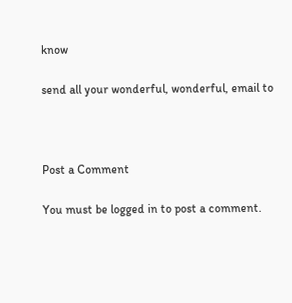know

send all your wonderful, wonderful, email to



Post a Comment

You must be logged in to post a comment.